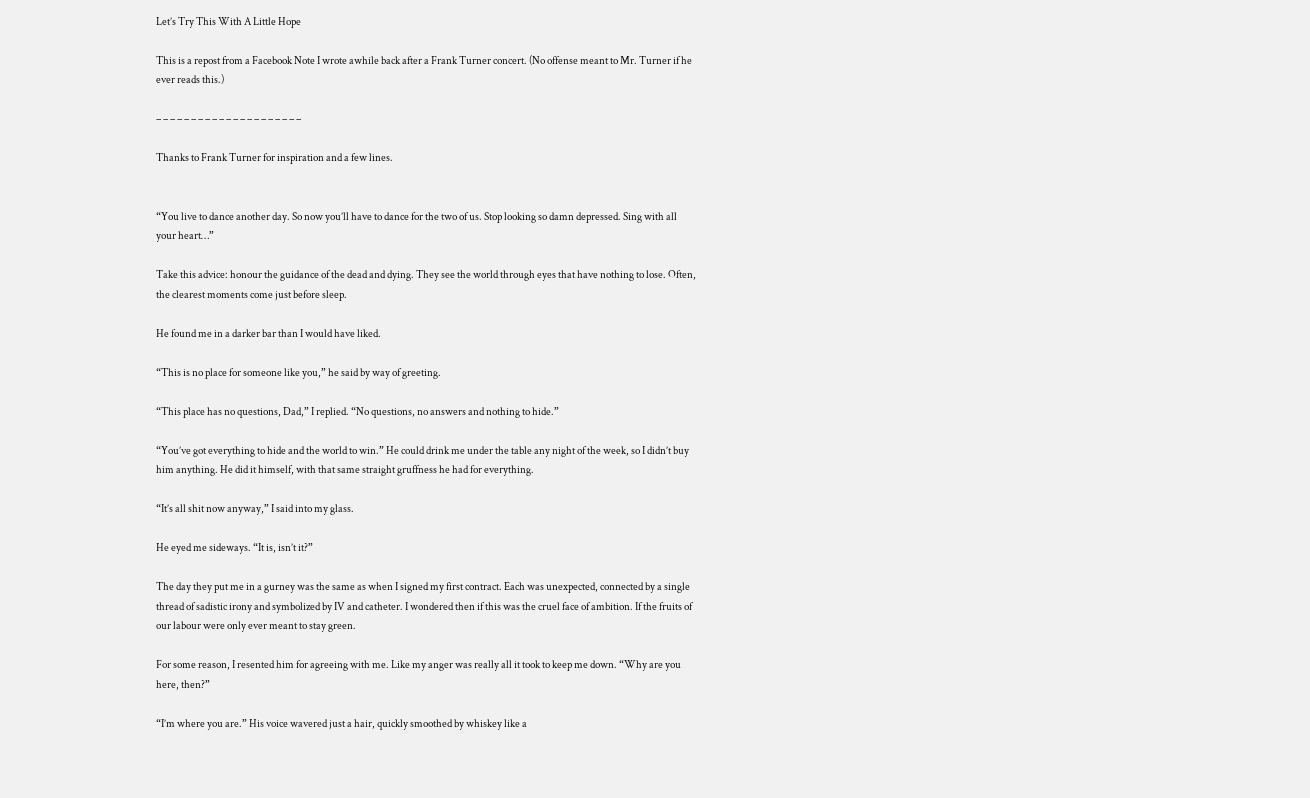Let’s Try This With A Little Hope

This is a repost from a Facebook Note I wrote awhile back after a Frank Turner concert. (No offense meant to Mr. Turner if he ever reads this.)

– – – – – – – – – – – – – – – – – – – – –

Thanks to Frank Turner for inspiration and a few lines.


“You live to dance another day. So now you’ll have to dance for the two of us. Stop looking so damn depressed. Sing with all your heart…”

Take this advice: honour the guidance of the dead and dying. They see the world through eyes that have nothing to lose. Often, the clearest moments come just before sleep.

He found me in a darker bar than I would have liked.

“This is no place for someone like you,” he said by way of greeting.

“This place has no questions, Dad,” I replied. “No questions, no answers and nothing to hide.”

“You’ve got everything to hide and the world to win.” He could drink me under the table any night of the week, so I didn’t buy him anything. He did it himself, with that same straight gruffness he had for everything.

“It’s all shit now anyway,” I said into my glass.

He eyed me sideways. “It is, isn’t it?”

The day they put me in a gurney was the same as when I signed my first contract. Each was unexpected, connected by a single thread of sadistic irony and symbolized by IV and catheter. I wondered then if this was the cruel face of ambition. If the fruits of our labour were only ever meant to stay green.

For some reason, I resented him for agreeing with me. Like my anger was really all it took to keep me down. “Why are you here, then?”

“I’m where you are.” His voice wavered just a hair, quickly smoothed by whiskey like a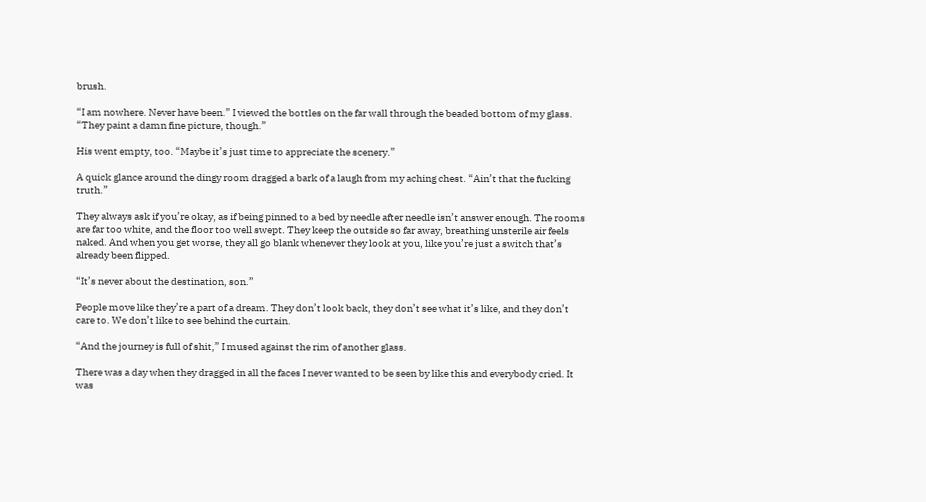brush.

“I am nowhere. Never have been.” I viewed the bottles on the far wall through the beaded bottom of my glass. “They paint a damn fine picture, though.”

His went empty, too. “Maybe it’s just time to appreciate the scenery.”

A quick glance around the dingy room dragged a bark of a laugh from my aching chest. “Ain’t that the fucking truth.”

They always ask if you’re okay, as if being pinned to a bed by needle after needle isn’t answer enough. The rooms are far too white, and the floor too well swept. They keep the outside so far away, breathing unsterile air feels naked. And when you get worse, they all go blank whenever they look at you, like you’re just a switch that’s already been flipped.

“It’s never about the destination, son.”

People move like they’re a part of a dream. They don’t look back, they don’t see what it’s like, and they don’t care to. We don’t like to see behind the curtain.

“And the journey is full of shit,” I mused against the rim of another glass.

There was a day when they dragged in all the faces I never wanted to be seen by like this and everybody cried. It was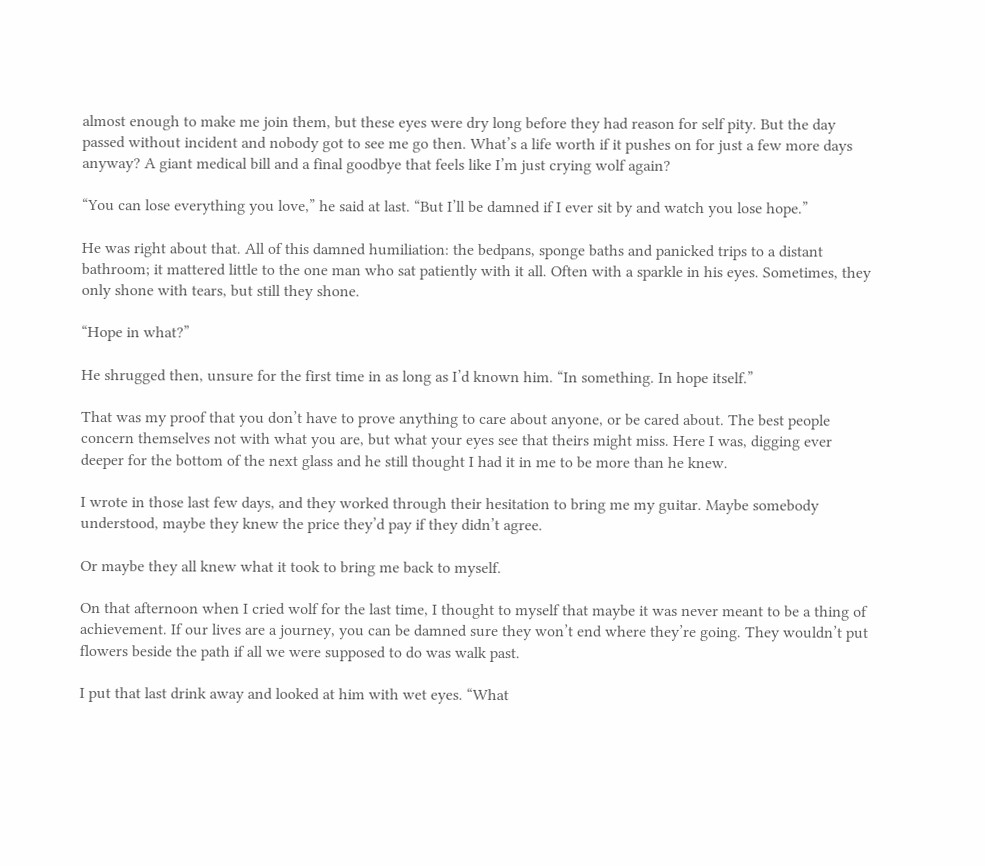almost enough to make me join them, but these eyes were dry long before they had reason for self pity. But the day passed without incident and nobody got to see me go then. What’s a life worth if it pushes on for just a few more days anyway? A giant medical bill and a final goodbye that feels like I’m just crying wolf again?

“You can lose everything you love,” he said at last. “But I’ll be damned if I ever sit by and watch you lose hope.”

He was right about that. All of this damned humiliation: the bedpans, sponge baths and panicked trips to a distant bathroom; it mattered little to the one man who sat patiently with it all. Often with a sparkle in his eyes. Sometimes, they only shone with tears, but still they shone.

“Hope in what?”

He shrugged then, unsure for the first time in as long as I’d known him. “In something. In hope itself.”

That was my proof that you don’t have to prove anything to care about anyone, or be cared about. The best people concern themselves not with what you are, but what your eyes see that theirs might miss. Here I was, digging ever deeper for the bottom of the next glass and he still thought I had it in me to be more than he knew.

I wrote in those last few days, and they worked through their hesitation to bring me my guitar. Maybe somebody understood, maybe they knew the price they’d pay if they didn’t agree.

Or maybe they all knew what it took to bring me back to myself.

On that afternoon when I cried wolf for the last time, I thought to myself that maybe it was never meant to be a thing of achievement. If our lives are a journey, you can be damned sure they won’t end where they’re going. They wouldn’t put flowers beside the path if all we were supposed to do was walk past.

I put that last drink away and looked at him with wet eyes. “What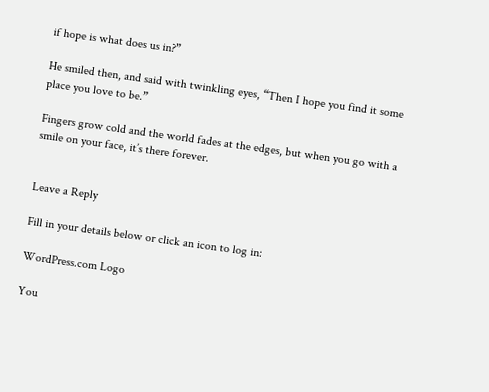if hope is what does us in?”

He smiled then, and said with twinkling eyes, “Then I hope you find it some place you love to be.”

Fingers grow cold and the world fades at the edges, but when you go with a smile on your face, it’s there forever.


Leave a Reply

Fill in your details below or click an icon to log in:

WordPress.com Logo

You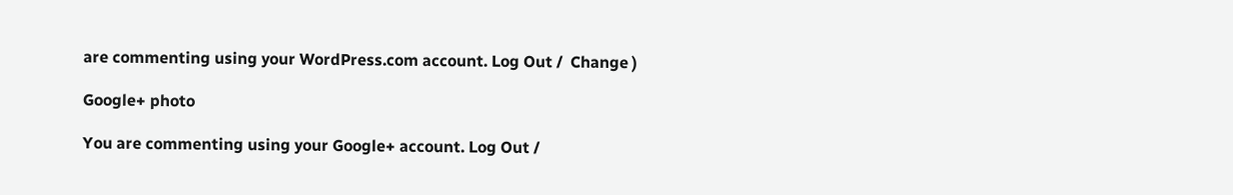are commenting using your WordPress.com account. Log Out /  Change )

Google+ photo

You are commenting using your Google+ account. Log Out /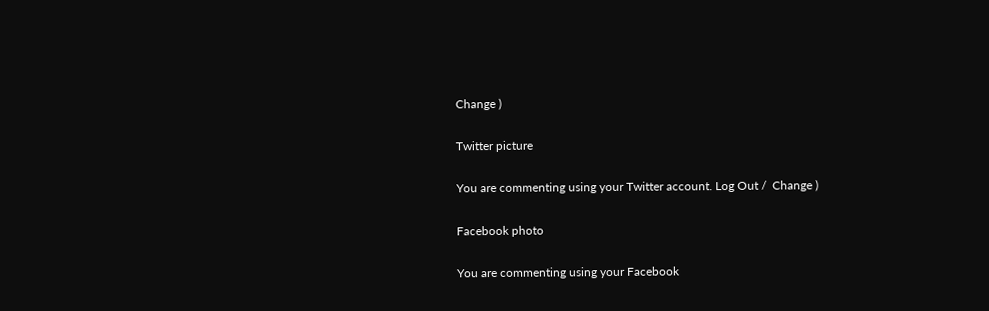Change )

Twitter picture

You are commenting using your Twitter account. Log Out /  Change )

Facebook photo

You are commenting using your Facebook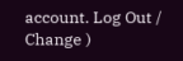account. Log Out /  Change )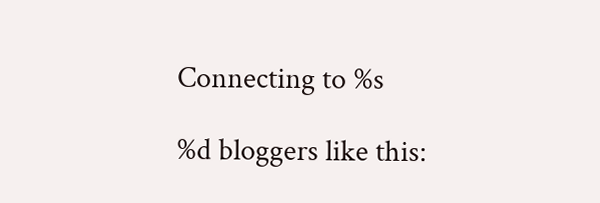Connecting to %s

%d bloggers like this: